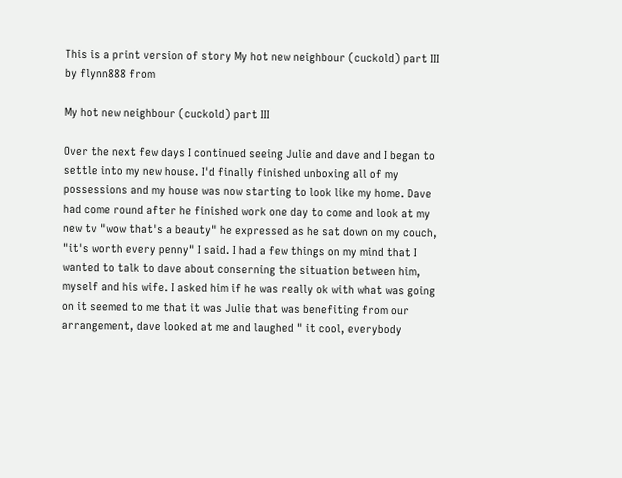This is a print version of story My hot new neighbour (cuckold) part III by flynn888 from

My hot new neighbour (cuckold) part III

Over the next few days I continued seeing Julie and dave and I began to settle into my new house. I'd finally finished unboxing all of my possessions and my house was now starting to look like my home. Dave had come round after he finished work one day to come and look at my new tv "wow that's a beauty" he expressed as he sat down on my couch, "it's worth every penny" I said. I had a few things on my mind that I wanted to talk to dave about conserning the situation between him, myself and his wife. I asked him if he was really ok with what was going on it seemed to me that it was Julie that was benefiting from our arrangement, dave looked at me and laughed " it cool, everybody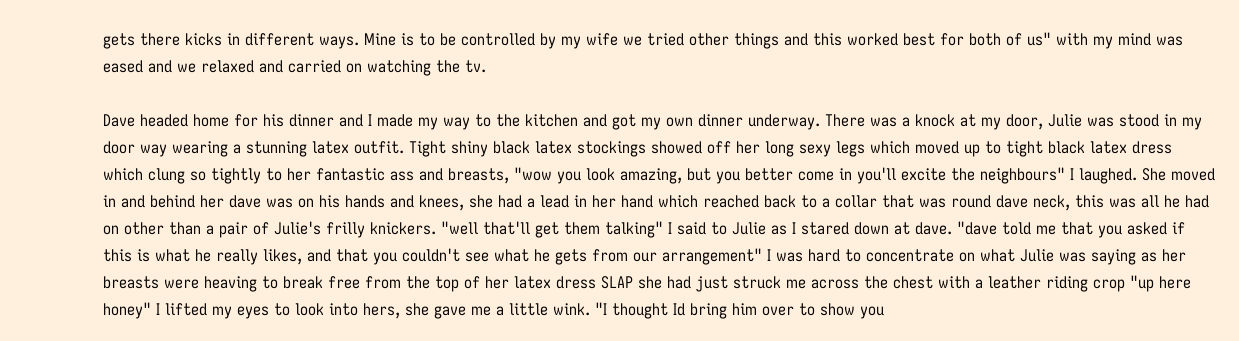gets there kicks in different ways. Mine is to be controlled by my wife we tried other things and this worked best for both of us" with my mind was eased and we relaxed and carried on watching the tv.

Dave headed home for his dinner and I made my way to the kitchen and got my own dinner underway. There was a knock at my door, Julie was stood in my door way wearing a stunning latex outfit. Tight shiny black latex stockings showed off her long sexy legs which moved up to tight black latex dress which clung so tightly to her fantastic ass and breasts, "wow you look amazing, but you better come in you'll excite the neighbours" I laughed. She moved in and behind her dave was on his hands and knees, she had a lead in her hand which reached back to a collar that was round dave neck, this was all he had on other than a pair of Julie's frilly knickers. "well that'll get them talking" I said to Julie as I stared down at dave. "dave told me that you asked if this is what he really likes, and that you couldn't see what he gets from our arrangement" I was hard to concentrate on what Julie was saying as her breasts were heaving to break free from the top of her latex dress SLAP she had just struck me across the chest with a leather riding crop "up here honey" I lifted my eyes to look into hers, she gave me a little wink. "I thought Id bring him over to show you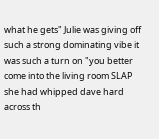what he gets" Julie was giving off such a strong dominating vibe it was such a turn on "you better come into the living room SLAP she had whipped dave hard across th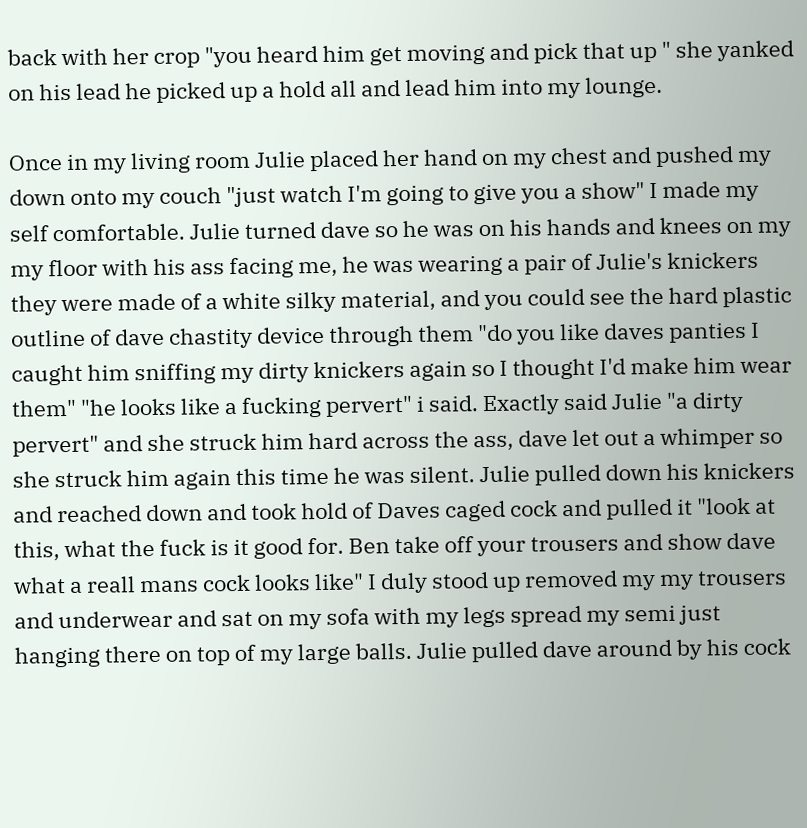back with her crop "you heard him get moving and pick that up " she yanked on his lead he picked up a hold all and lead him into my lounge.

Once in my living room Julie placed her hand on my chest and pushed my down onto my couch "just watch I'm going to give you a show" I made my self comfortable. Julie turned dave so he was on his hands and knees on my my floor with his ass facing me, he was wearing a pair of Julie's knickers they were made of a white silky material, and you could see the hard plastic outline of dave chastity device through them "do you like daves panties I caught him sniffing my dirty knickers again so I thought I'd make him wear them" "he looks like a fucking pervert" i said. Exactly said Julie "a dirty pervert" and she struck him hard across the ass, dave let out a whimper so she struck him again this time he was silent. Julie pulled down his knickers and reached down and took hold of Daves caged cock and pulled it "look at this, what the fuck is it good for. Ben take off your trousers and show dave what a reall mans cock looks like" I duly stood up removed my my trousers and underwear and sat on my sofa with my legs spread my semi just hanging there on top of my large balls. Julie pulled dave around by his cock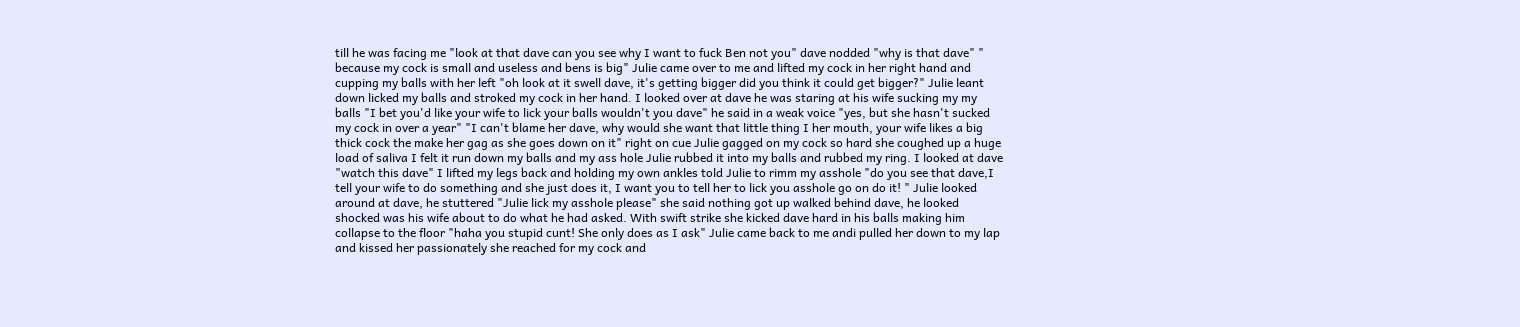till he was facing me "look at that dave can you see why I want to fuck Ben not you" dave nodded "why is that dave" " because my cock is small and useless and bens is big" Julie came over to me and lifted my cock in her right hand and cupping my balls with her left "oh look at it swell dave, it's getting bigger did you think it could get bigger?" Julie leant down licked my balls and stroked my cock in her hand. I looked over at dave he was staring at his wife sucking my my balls "I bet you'd like your wife to lick your balls wouldn't you dave" he said in a weak voice "yes, but she hasn't sucked my cock in over a year" "I can't blame her dave, why would she want that little thing I her mouth, your wife likes a big thick cock the make her gag as she goes down on it" right on cue Julie gagged on my cock so hard she coughed up a huge load of saliva I felt it run down my balls and my ass hole Julie rubbed it into my balls and rubbed my ring. I looked at dave "watch this dave" I lifted my legs back and holding my own ankles told Julie to rimm my asshole "do you see that dave,I tell your wife to do something and she just does it, I want you to tell her to lick you asshole go on do it! " Julie looked around at dave, he stuttered "Julie lick my asshole please" she said nothing got up walked behind dave, he looked shocked was his wife about to do what he had asked. With swift strike she kicked dave hard in his balls making him collapse to the floor "haha you stupid cunt! She only does as I ask" Julie came back to me andi pulled her down to my lap and kissed her passionately she reached for my cock and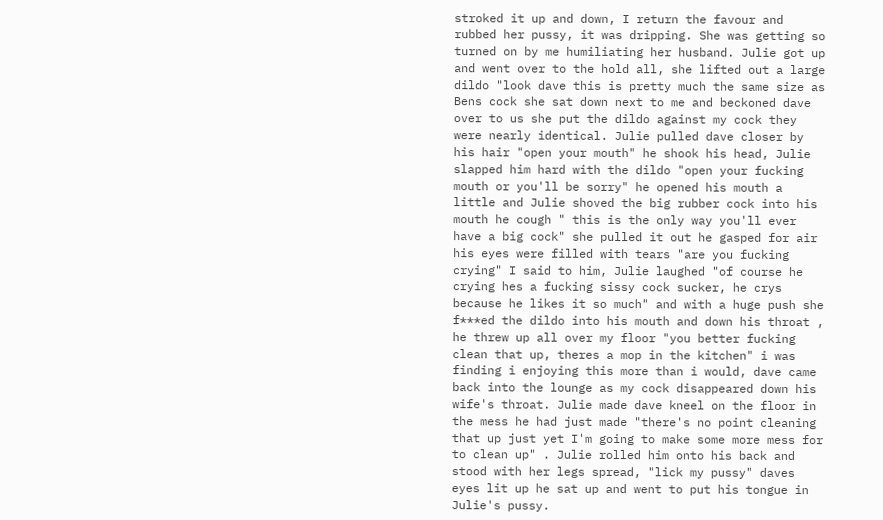stroked it up and down, I return the favour and rubbed her pussy, it was dripping. She was getting so turned on by me humiliating her husband. Julie got up and went over to the hold all, she lifted out a large dildo "look dave this is pretty much the same size as Bens cock she sat down next to me and beckoned dave over to us she put the dildo against my cock they were nearly identical. Julie pulled dave closer by his hair "open your mouth" he shook his head, Julie slapped him hard with the dildo "open your fucking mouth or you'll be sorry" he opened his mouth a little and Julie shoved the big rubber cock into his mouth he cough " this is the only way you'll ever have a big cock" she pulled it out he gasped for air his eyes were filled with tears "are you fucking crying" I said to him, Julie laughed "of course he crying hes a fucking sissy cock sucker, he crys because he likes it so much" and with a huge push she f***ed the dildo into his mouth and down his throat , he threw up all over my floor "you better fucking clean that up, theres a mop in the kitchen" i was finding i enjoying this more than i would, dave came back into the lounge as my cock disappeared down his wife's throat. Julie made dave kneel on the floor in the mess he had just made "there's no point cleaning that up just yet I'm going to make some more mess for to clean up" . Julie rolled him onto his back and stood with her legs spread, "lick my pussy" daves eyes lit up he sat up and went to put his tongue in Julie's pussy.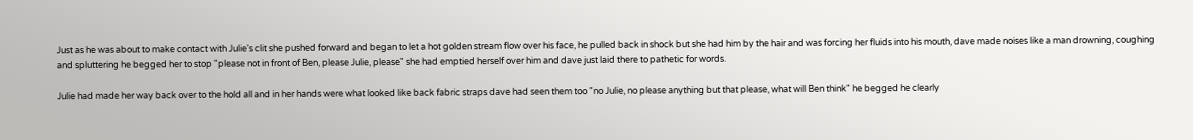Just as he was about to make contact with Julie's clit she pushed forward and began to let a hot golden stream flow over his face, he pulled back in shock but she had him by the hair and was forcing her fluids into his mouth, dave made noises like a man drowning, coughing and spluttering he begged her to stop "please not in front of Ben, please Julie, please" she had emptied herself over him and dave just laid there to pathetic for words.

Julie had made her way back over to the hold all and in her hands were what looked like back fabric straps dave had seen them too "no Julie, no please anything but that please, what will Ben think" he begged he clearly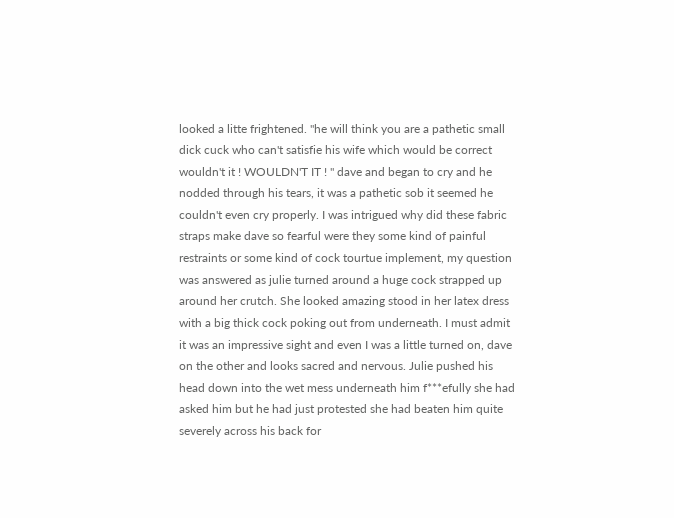looked a litte frightened. "he will think you are a pathetic small dick cuck who can't satisfie his wife which would be correct wouldn't it ! WOULDN'T IT ! " dave and began to cry and he nodded through his tears, it was a pathetic sob it seemed he couldn't even cry properly. I was intrigued why did these fabric straps make dave so fearful were they some kind of painful restraints or some kind of cock tourtue implement, my question was answered as julie turned around a huge cock strapped up around her crutch. She looked amazing stood in her latex dress with a big thick cock poking out from underneath. I must admit it was an impressive sight and even I was a little turned on, dave on the other and looks sacred and nervous. Julie pushed his head down into the wet mess underneath him f***efully she had asked him but he had just protested she had beaten him quite severely across his back for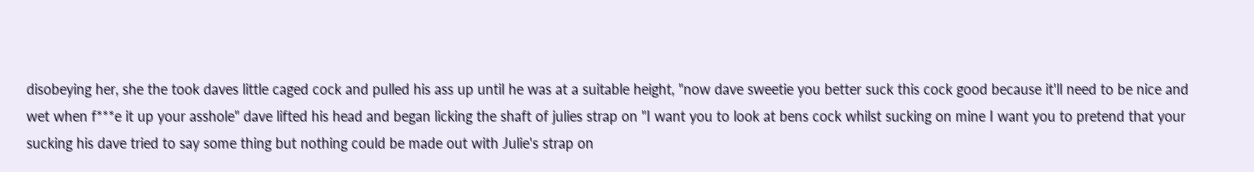disobeying her, she the took daves little caged cock and pulled his ass up until he was at a suitable height, "now dave sweetie you better suck this cock good because it'll need to be nice and wet when f***e it up your asshole" dave lifted his head and began licking the shaft of julies strap on "I want you to look at bens cock whilst sucking on mine I want you to pretend that your sucking his dave tried to say some thing but nothing could be made out with Julie's strap on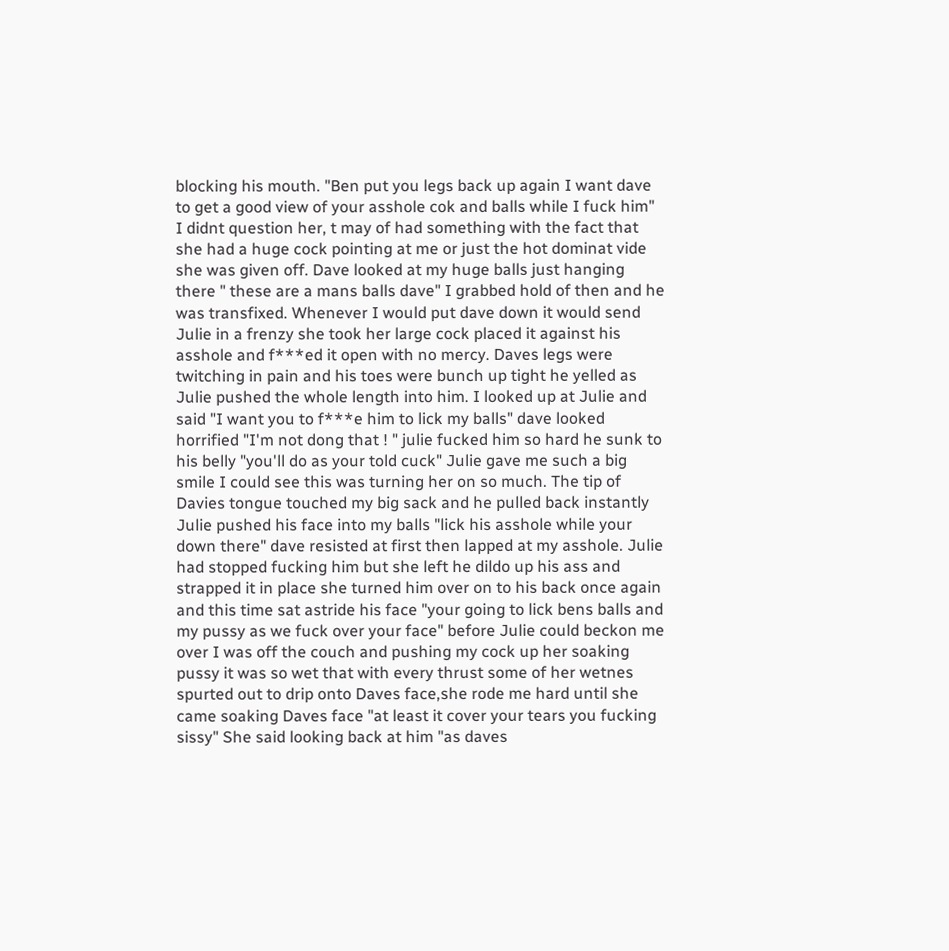blocking his mouth. "Ben put you legs back up again I want dave to get a good view of your asshole cok and balls while I fuck him" I didnt question her, t may of had something with the fact that she had a huge cock pointing at me or just the hot dominat vide she was given off. Dave looked at my huge balls just hanging there " these are a mans balls dave" I grabbed hold of then and he was transfixed. Whenever I would put dave down it would send Julie in a frenzy she took her large cock placed it against his asshole and f***ed it open with no mercy. Daves legs were twitching in pain and his toes were bunch up tight he yelled as Julie pushed the whole length into him. I looked up at Julie and said "I want you to f***e him to lick my balls" dave looked horrified "I'm not dong that ! " julie fucked him so hard he sunk to his belly "you'll do as your told cuck" Julie gave me such a big smile I could see this was turning her on so much. The tip of Davies tongue touched my big sack and he pulled back instantly Julie pushed his face into my balls "lick his asshole while your down there" dave resisted at first then lapped at my asshole. Julie had stopped fucking him but she left he dildo up his ass and strapped it in place she turned him over on to his back once again and this time sat astride his face "your going to lick bens balls and my pussy as we fuck over your face" before Julie could beckon me over I was off the couch and pushing my cock up her soaking pussy it was so wet that with every thrust some of her wetnes spurted out to drip onto Daves face,she rode me hard until she came soaking Daves face "at least it cover your tears you fucking sissy" She said looking back at him "as daves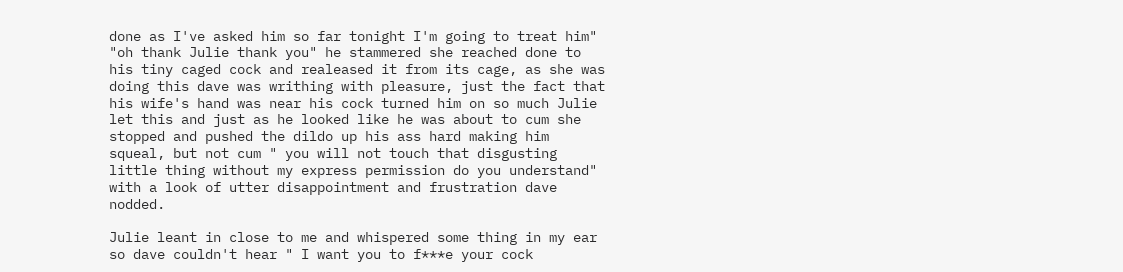done as I've asked him so far tonight I'm going to treat him" "oh thank Julie thank you" he stammered she reached done to his tiny caged cock and realeased it from its cage, as she was doing this dave was writhing with pleasure, just the fact that his wife's hand was near his cock turned him on so much Julie let this and just as he looked like he was about to cum she stopped and pushed the dildo up his ass hard making him squeal, but not cum " you will not touch that disgusting little thing without my express permission do you understand" with a look of utter disappointment and frustration dave nodded.

Julie leant in close to me and whispered some thing in my ear so dave couldn't hear " I want you to f***e your cock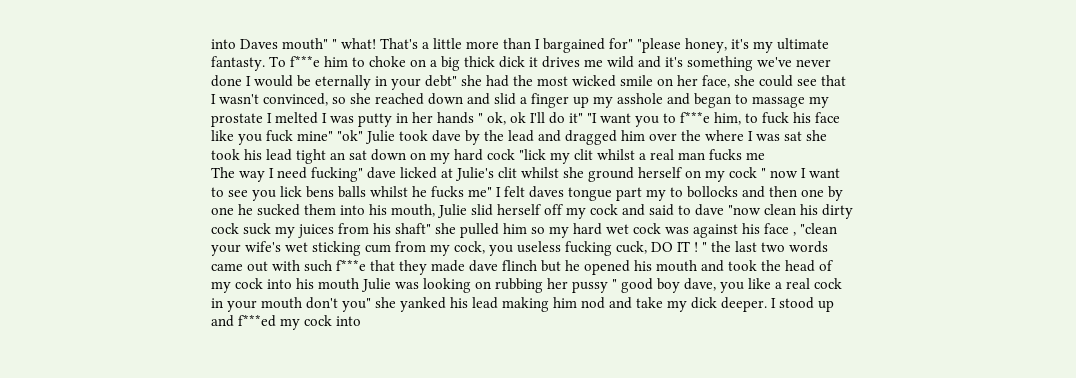into Daves mouth" " what! That's a little more than I bargained for" "please honey, it's my ultimate fantasty. To f***e him to choke on a big thick dick it drives me wild and it's something we've never done I would be eternally in your debt" she had the most wicked smile on her face, she could see that I wasn't convinced, so she reached down and slid a finger up my asshole and began to massage my prostate I melted I was putty in her hands " ok, ok I'll do it" "I want you to f***e him, to fuck his face like you fuck mine" "ok" Julie took dave by the lead and dragged him over the where I was sat she took his lead tight an sat down on my hard cock "lick my clit whilst a real man fucks me
The way I need fucking" dave licked at Julie's clit whilst she ground herself on my cock " now I want to see you lick bens balls whilst he fucks me" I felt daves tongue part my to bollocks and then one by one he sucked them into his mouth, Julie slid herself off my cock and said to dave "now clean his dirty cock suck my juices from his shaft" she pulled him so my hard wet cock was against his face , "clean your wife's wet sticking cum from my cock, you useless fucking cuck, DO IT ! " the last two words came out with such f***e that they made dave flinch but he opened his mouth and took the head of my cock into his mouth Julie was looking on rubbing her pussy " good boy dave, you like a real cock in your mouth don't you" she yanked his lead making him nod and take my dick deeper. I stood up and f***ed my cock into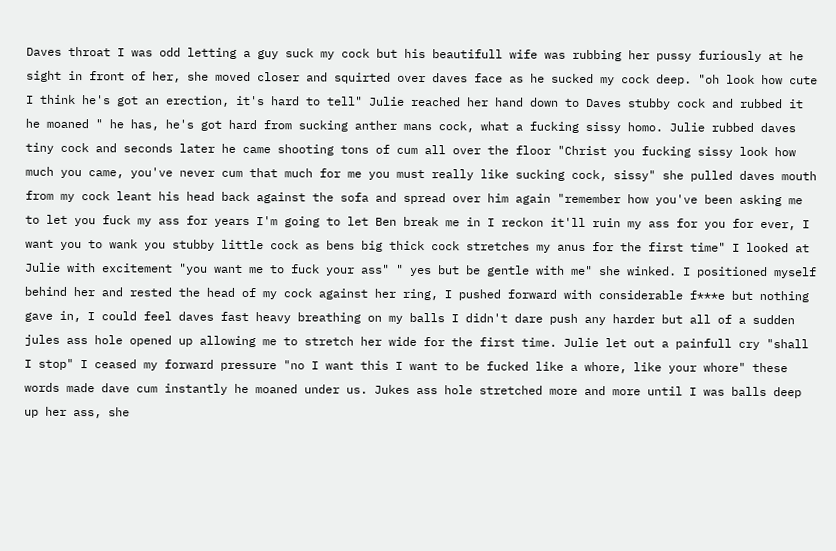Daves throat I was odd letting a guy suck my cock but his beautifull wife was rubbing her pussy furiously at he sight in front of her, she moved closer and squirted over daves face as he sucked my cock deep. "oh look how cute I think he's got an erection, it's hard to tell" Julie reached her hand down to Daves stubby cock and rubbed it he moaned " he has, he's got hard from sucking anther mans cock, what a fucking sissy homo. Julie rubbed daves tiny cock and seconds later he came shooting tons of cum all over the floor "Christ you fucking sissy look how much you came, you've never cum that much for me you must really like sucking cock, sissy" she pulled daves mouth from my cock leant his head back against the sofa and spread over him again "remember how you've been asking me to let you fuck my ass for years I'm going to let Ben break me in I reckon it'll ruin my ass for you for ever, I want you to wank you stubby little cock as bens big thick cock stretches my anus for the first time" I looked at Julie with excitement "you want me to fuck your ass" " yes but be gentle with me" she winked. I positioned myself behind her and rested the head of my cock against her ring, I pushed forward with considerable f***e but nothing gave in, I could feel daves fast heavy breathing on my balls I didn't dare push any harder but all of a sudden jules ass hole opened up allowing me to stretch her wide for the first time. Julie let out a painfull cry "shall I stop" I ceased my forward pressure "no I want this I want to be fucked like a whore, like your whore" these words made dave cum instantly he moaned under us. Jukes ass hole stretched more and more until I was balls deep up her ass, she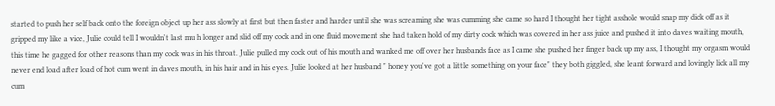started to push her self back onto the foreign object up her ass slowly at first but then faster and harder until she was screaming she was cumming she came so hard I thought her tight asshole would snap my dick off as it gripped my like a vice, Julie could tell I wouldn't last mu h longer and slid off my cock and in one fluid movement she had taken hold of my dirty cock which was covered in her ass juice and pushed it into daves waiting mouth, this time he gagged for other reasons than my cock was in his throat. Julie pulled my cock out of his mouth and wanked me off over her husbands face as I came she pushed her finger back up my ass, I thought my orgasm would never end load after load of hot cum went in daves mouth, in his hair and in his eyes. Julie looked at her husband " honey you've got a little something on your face" they both giggled, she leant forward and lovingly lick all my cum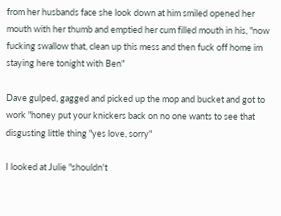from her husbands face she look down at him smiled opened her mouth with her thumb and emptied her cum filled mouth in his, "now fucking swallow that, clean up this mess and then fuck off home im staying here tonight with Ben"

Dave gulped, gagged and picked up the mop and bucket and got to work "honey put your knickers back on no one wants to see that disgusting little thing "yes love, sorry"

I looked at Julie "shouldn't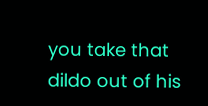you take that dildo out of his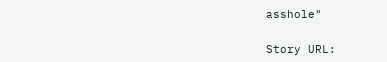asshole"

Story URL: